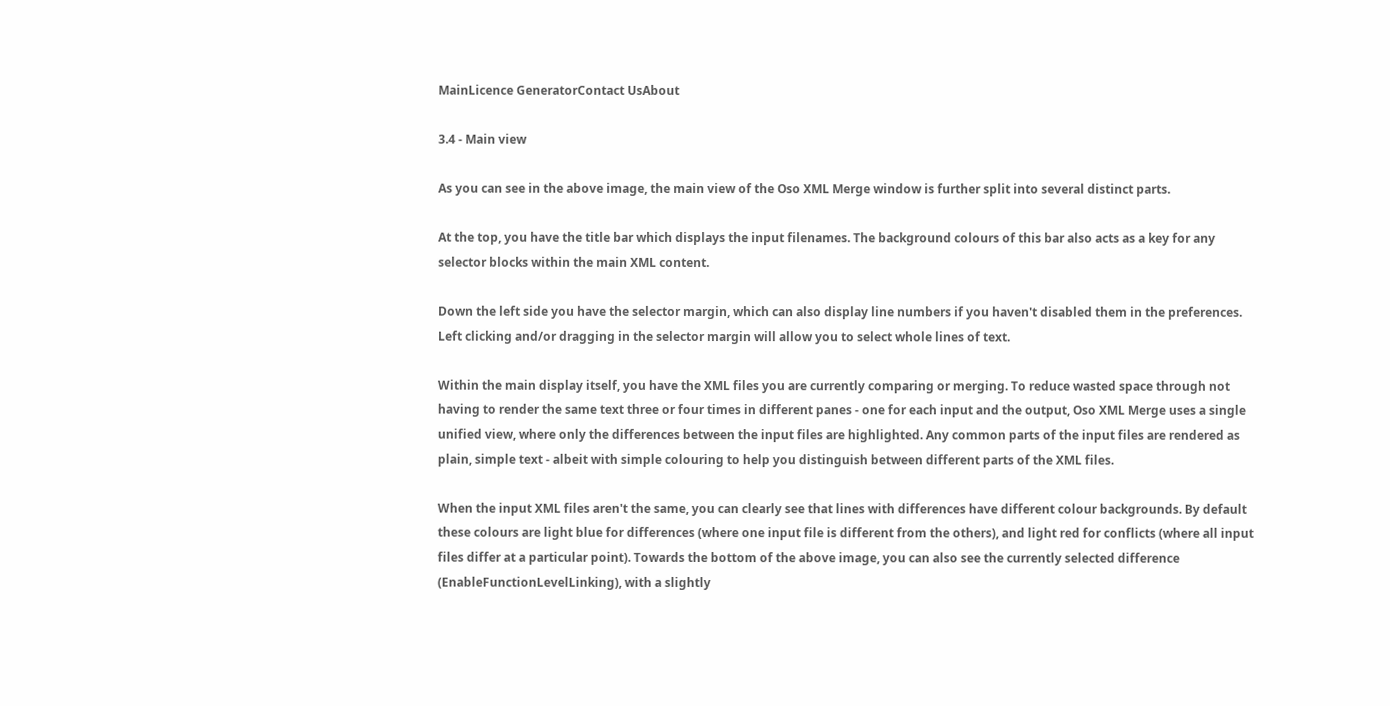MainLicence GeneratorContact UsAbout

3.4 - Main view

As you can see in the above image, the main view of the Oso XML Merge window is further split into several distinct parts.

At the top, you have the title bar which displays the input filenames. The background colours of this bar also acts as a key for any selector blocks within the main XML content.

Down the left side you have the selector margin, which can also display line numbers if you haven't disabled them in the preferences. Left clicking and/or dragging in the selector margin will allow you to select whole lines of text.

Within the main display itself, you have the XML files you are currently comparing or merging. To reduce wasted space through not having to render the same text three or four times in different panes - one for each input and the output, Oso XML Merge uses a single unified view, where only the differences between the input files are highlighted. Any common parts of the input files are rendered as plain, simple text - albeit with simple colouring to help you distinguish between different parts of the XML files.

When the input XML files aren't the same, you can clearly see that lines with differences have different colour backgrounds. By default these colours are light blue for differences (where one input file is different from the others), and light red for conflicts (where all input files differ at a particular point). Towards the bottom of the above image, you can also see the currently selected difference (EnableFunctionLevelLinking), with a slightly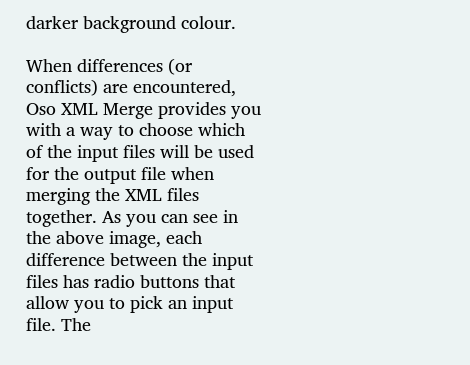darker background colour.

When differences (or conflicts) are encountered, Oso XML Merge provides you with a way to choose which of the input files will be used for the output file when merging the XML files together. As you can see in the above image, each difference between the input files has radio buttons that allow you to pick an input file. The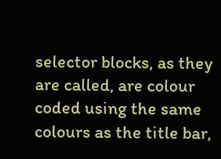selector blocks, as they are called, are colour coded using the same colours as the title bar,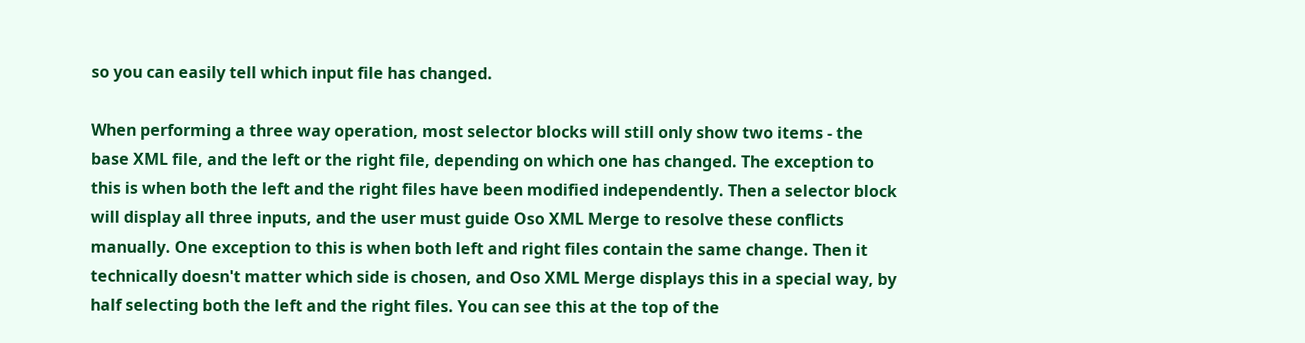so you can easily tell which input file has changed.

When performing a three way operation, most selector blocks will still only show two items - the base XML file, and the left or the right file, depending on which one has changed. The exception to this is when both the left and the right files have been modified independently. Then a selector block will display all three inputs, and the user must guide Oso XML Merge to resolve these conflicts manually. One exception to this is when both left and right files contain the same change. Then it technically doesn't matter which side is chosen, and Oso XML Merge displays this in a special way, by half selecting both the left and the right files. You can see this at the top of the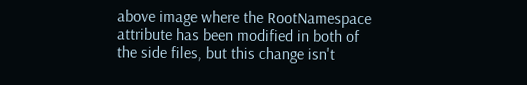above image where the RootNamespace attribute has been modified in both of the side files, but this change isn't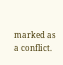marked as a conflict.